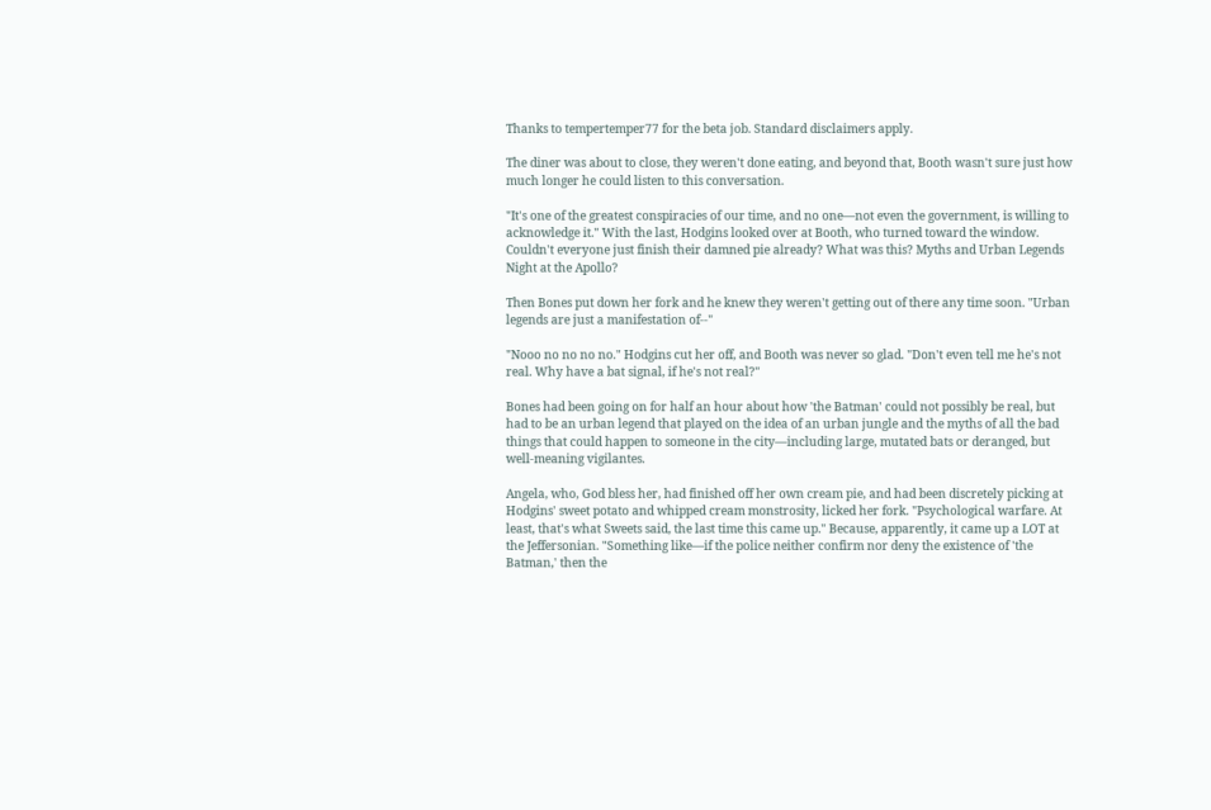Thanks to tempertemper77 for the beta job. Standard disclaimers apply.

The diner was about to close, they weren't done eating, and beyond that, Booth wasn't sure just how much longer he could listen to this conversation.

"It's one of the greatest conspiracies of our time, and no one—not even the government, is willing to acknowledge it." With the last, Hodgins looked over at Booth, who turned toward the window. Couldn't everyone just finish their damned pie already? What was this? Myths and Urban Legends Night at the Apollo?

Then Bones put down her fork and he knew they weren't getting out of there any time soon. "Urban legends are just a manifestation of--"

"Nooo no no no no." Hodgins cut her off, and Booth was never so glad. "Don't even tell me he's not real. Why have a bat signal, if he's not real?"

Bones had been going on for half an hour about how 'the Batman' could not possibly be real, but had to be an urban legend that played on the idea of an urban jungle and the myths of all the bad things that could happen to someone in the city—including large, mutated bats or deranged, but well-meaning vigilantes.

Angela, who, God bless her, had finished off her own cream pie, and had been discretely picking at Hodgins' sweet potato and whipped cream monstrosity, licked her fork. "Psychological warfare. At least, that's what Sweets said, the last time this came up." Because, apparently, it came up a LOT at the Jeffersonian. "Something like—if the police neither confirm nor deny the existence of 'the Batman,' then the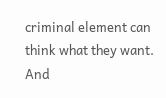criminal element can think what they want. And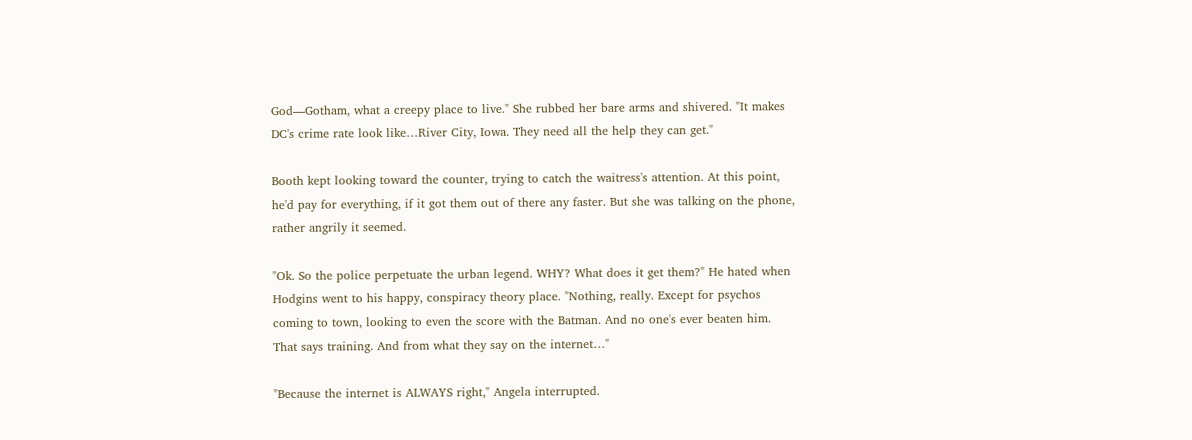God—Gotham, what a creepy place to live." She rubbed her bare arms and shivered. "It makes DC's crime rate look like…River City, Iowa. They need all the help they can get."

Booth kept looking toward the counter, trying to catch the waitress's attention. At this point, he'd pay for everything, if it got them out of there any faster. But she was talking on the phone, rather angrily it seemed.

"Ok. So the police perpetuate the urban legend. WHY? What does it get them?" He hated when Hodgins went to his happy, conspiracy theory place. "Nothing, really. Except for psychos coming to town, looking to even the score with the Batman. And no one's ever beaten him. That says training. And from what they say on the internet…"

"Because the internet is ALWAYS right," Angela interrupted.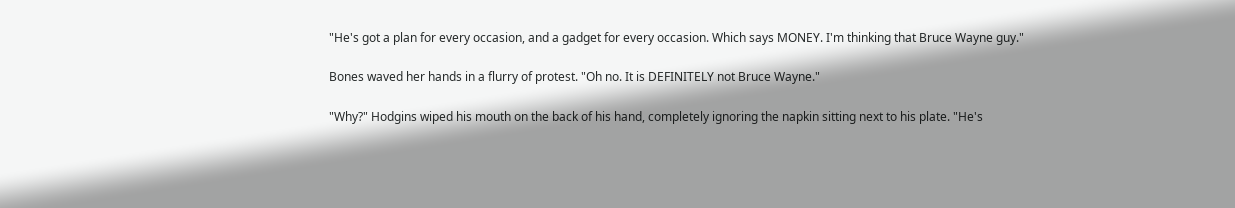"He's got a plan for every occasion, and a gadget for every occasion. Which says MONEY. I'm thinking that Bruce Wayne guy."

Bones waved her hands in a flurry of protest. "Oh no. It is DEFINITELY not Bruce Wayne."

"Why?" Hodgins wiped his mouth on the back of his hand, completely ignoring the napkin sitting next to his plate. "He's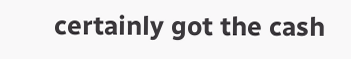certainly got the cash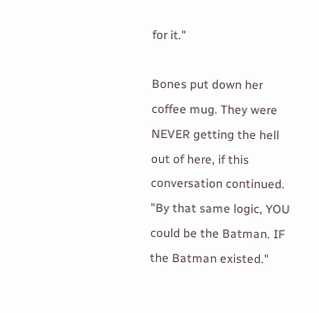for it."

Bones put down her coffee mug. They were NEVER getting the hell out of here, if this conversation continued. "By that same logic, YOU could be the Batman. IF the Batman existed."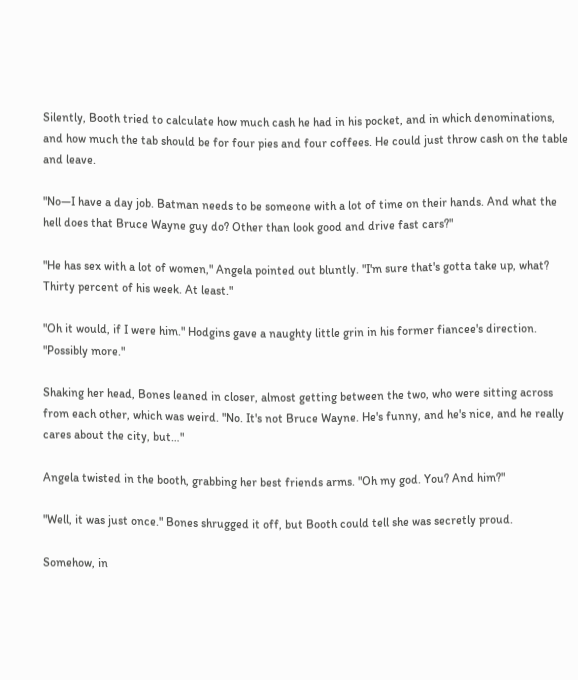Silently, Booth tried to calculate how much cash he had in his pocket, and in which denominations, and how much the tab should be for four pies and four coffees. He could just throw cash on the table and leave.

"No—I have a day job. Batman needs to be someone with a lot of time on their hands. And what the hell does that Bruce Wayne guy do? Other than look good and drive fast cars?"

"He has sex with a lot of women," Angela pointed out bluntly. "I'm sure that's gotta take up, what? Thirty percent of his week. At least."

"Oh it would, if I were him." Hodgins gave a naughty little grin in his former fiancee's direction. "Possibly more."

Shaking her head, Bones leaned in closer, almost getting between the two, who were sitting across from each other, which was weird. "No. It's not Bruce Wayne. He's funny, and he's nice, and he really cares about the city, but…"

Angela twisted in the booth, grabbing her best friends arms. "Oh my god. You? And him?"

"Well, it was just once." Bones shrugged it off, but Booth could tell she was secretly proud.

Somehow, in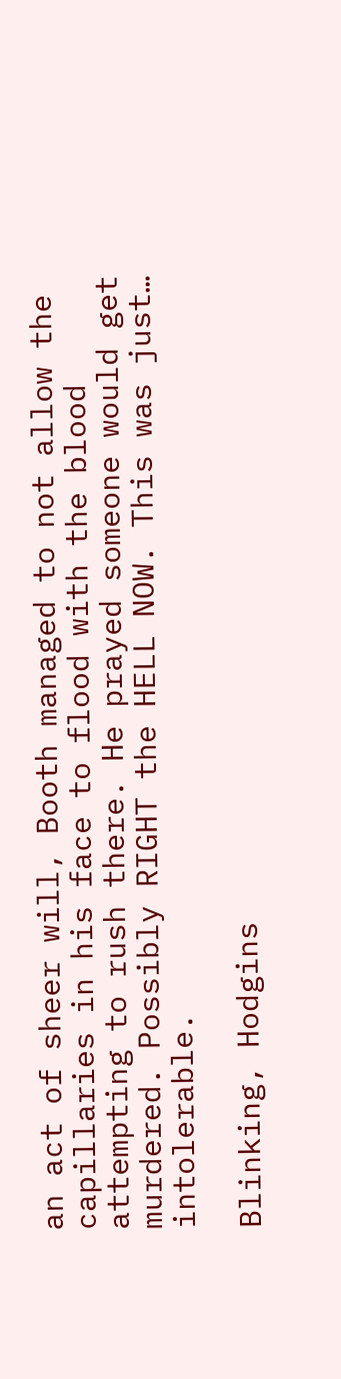an act of sheer will, Booth managed to not allow the capillaries in his face to flood with the blood attempting to rush there. He prayed someone would get murdered. Possibly RIGHT the HELL NOW. This was just… intolerable.

Blinking, Hodgins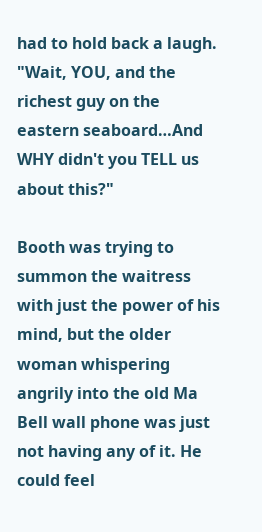had to hold back a laugh. "Wait, YOU, and the richest guy on the eastern seaboard…And WHY didn't you TELL us about this?"

Booth was trying to summon the waitress with just the power of his mind, but the older woman whispering angrily into the old Ma Bell wall phone was just not having any of it. He could feel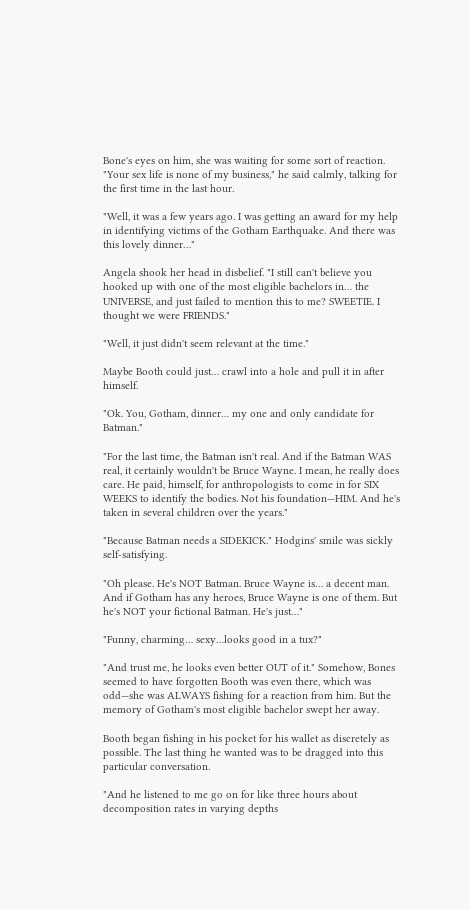Bone's eyes on him, she was waiting for some sort of reaction. "Your sex life is none of my business," he said calmly, talking for the first time in the last hour.

"Well, it was a few years ago. I was getting an award for my help in identifying victims of the Gotham Earthquake. And there was this lovely dinner…"

Angela shook her head in disbelief. "I still can't believe you hooked up with one of the most eligible bachelors in… the UNIVERSE, and just failed to mention this to me? SWEETIE. I thought we were FRIENDS."

"Well, it just didn't seem relevant at the time."

Maybe Booth could just… crawl into a hole and pull it in after himself.

"Ok. You, Gotham, dinner… my one and only candidate for Batman."

"For the last time, the Batman isn't real. And if the Batman WAS real, it certainly wouldn't be Bruce Wayne. I mean, he really does care. He paid, himself, for anthropologists to come in for SIX WEEKS to identify the bodies. Not his foundation—HIM. And he's taken in several children over the years."

"Because Batman needs a SIDEKICK." Hodgins' smile was sickly self-satisfying.

"Oh please. He's NOT Batman. Bruce Wayne is… a decent man. And if Gotham has any heroes, Bruce Wayne is one of them. But he's NOT your fictional Batman. He's just…"

"Funny, charming… sexy…looks good in a tux?"

"And trust me, he looks even better OUT of it." Somehow, Bones seemed to have forgotten Booth was even there, which was odd—she was ALWAYS fishing for a reaction from him. But the memory of Gotham's most eligible bachelor swept her away.

Booth began fishing in his pocket for his wallet as discretely as possible. The last thing he wanted was to be dragged into this particular conversation.

"And he listened to me go on for like three hours about decomposition rates in varying depths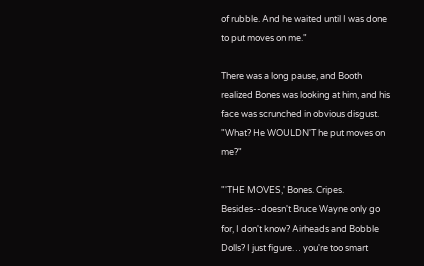of rubble. And he waited until I was done to put moves on me."

There was a long pause, and Booth realized Bones was looking at him, and his face was scrunched in obvious disgust. "What? He WOULDN'T he put moves on me?"

"'THE MOVES,' Bones. Cripes. Besides--doesn't Bruce Wayne only go for, I don't know? Airheads and Bobble Dolls? I just figure… you're too smart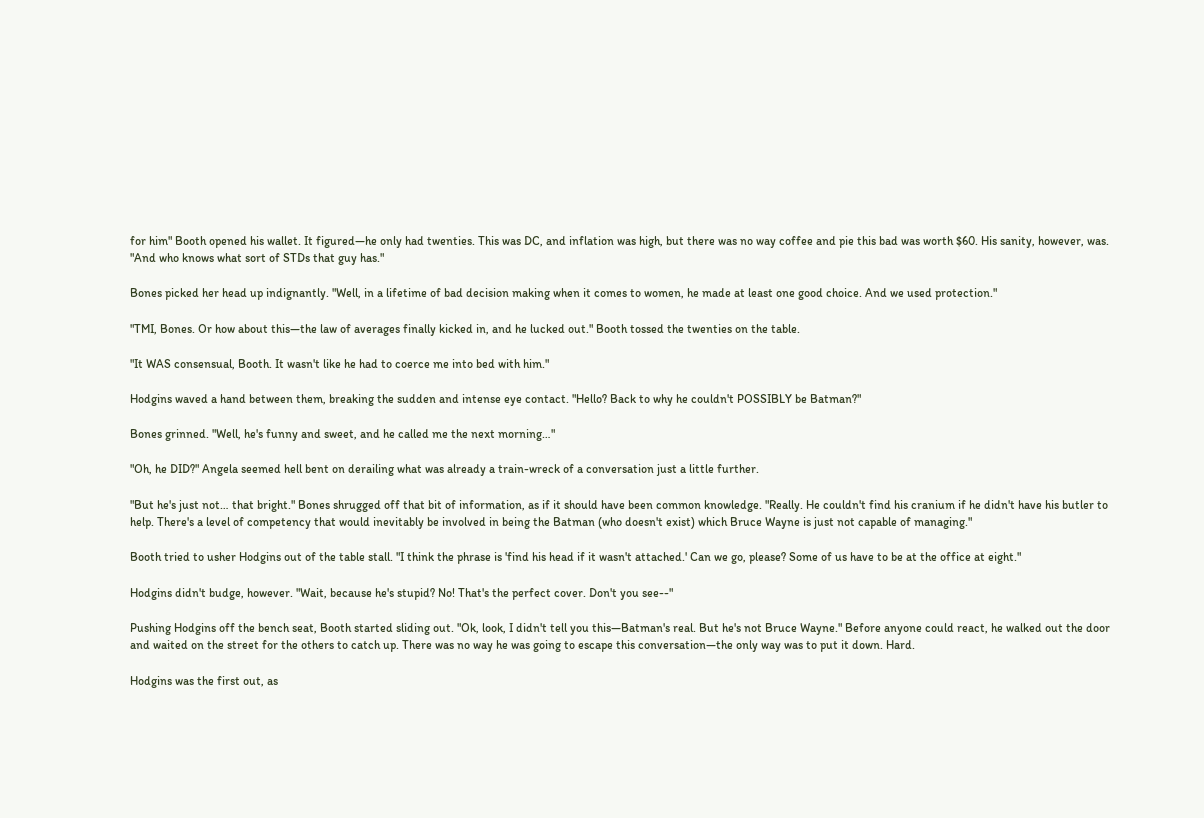for him" Booth opened his wallet. It figured—he only had twenties. This was DC, and inflation was high, but there was no way coffee and pie this bad was worth $60. His sanity, however, was. "And who knows what sort of STDs that guy has."

Bones picked her head up indignantly. "Well, in a lifetime of bad decision making when it comes to women, he made at least one good choice. And we used protection."

"TMI, Bones. Or how about this—the law of averages finally kicked in, and he lucked out." Booth tossed the twenties on the table.

"It WAS consensual, Booth. It wasn't like he had to coerce me into bed with him."

Hodgins waved a hand between them, breaking the sudden and intense eye contact. "Hello? Back to why he couldn't POSSIBLY be Batman?"

Bones grinned. "Well, he's funny and sweet, and he called me the next morning…"

"Oh, he DID?" Angela seemed hell bent on derailing what was already a train-wreck of a conversation just a little further.

"But he's just not… that bright." Bones shrugged off that bit of information, as if it should have been common knowledge. "Really. He couldn't find his cranium if he didn't have his butler to help. There's a level of competency that would inevitably be involved in being the Batman (who doesn't exist) which Bruce Wayne is just not capable of managing."

Booth tried to usher Hodgins out of the table stall. "I think the phrase is 'find his head if it wasn't attached.' Can we go, please? Some of us have to be at the office at eight."

Hodgins didn't budge, however. "Wait, because he's stupid? No! That's the perfect cover. Don't you see--"

Pushing Hodgins off the bench seat, Booth started sliding out. "Ok, look, I didn't tell you this—Batman's real. But he's not Bruce Wayne." Before anyone could react, he walked out the door and waited on the street for the others to catch up. There was no way he was going to escape this conversation—the only way was to put it down. Hard.

Hodgins was the first out, as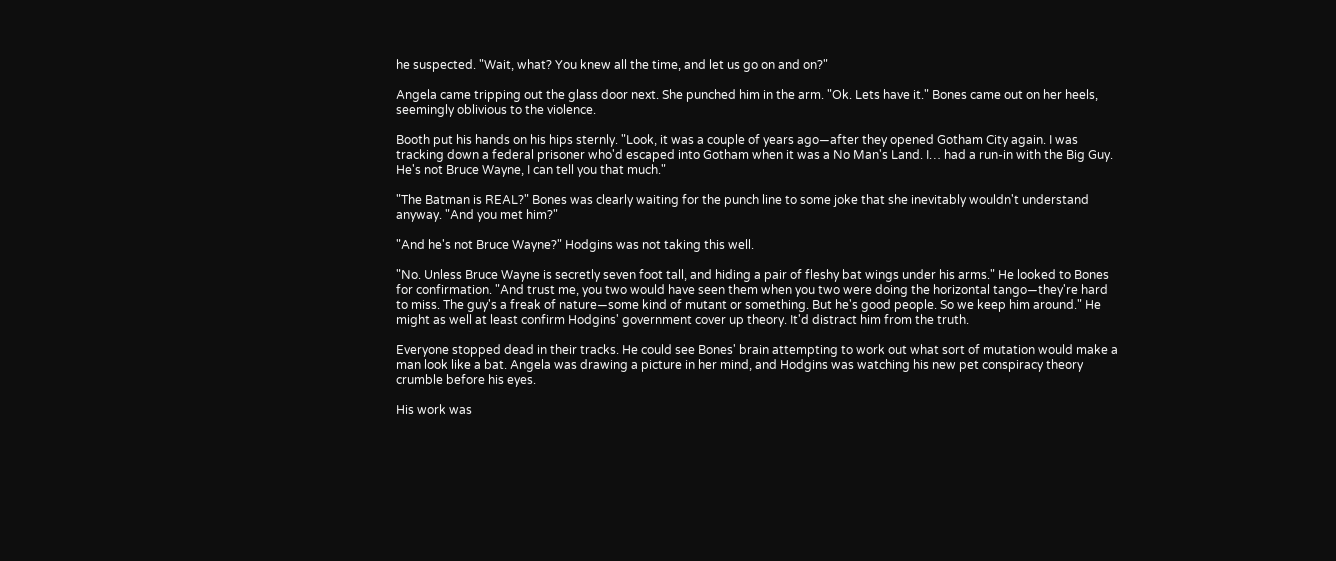he suspected. "Wait, what? You knew all the time, and let us go on and on?"

Angela came tripping out the glass door next. She punched him in the arm. "Ok. Lets have it." Bones came out on her heels, seemingly oblivious to the violence.

Booth put his hands on his hips sternly. "Look, it was a couple of years ago—after they opened Gotham City again. I was tracking down a federal prisoner who'd escaped into Gotham when it was a No Man's Land. I… had a run-in with the Big Guy. He's not Bruce Wayne, I can tell you that much."

"The Batman is REAL?" Bones was clearly waiting for the punch line to some joke that she inevitably wouldn't understand anyway. "And you met him?"

"And he's not Bruce Wayne?" Hodgins was not taking this well.

"No. Unless Bruce Wayne is secretly seven foot tall, and hiding a pair of fleshy bat wings under his arms." He looked to Bones for confirmation. "And trust me, you two would have seen them when you two were doing the horizontal tango—they're hard to miss. The guy's a freak of nature—some kind of mutant or something. But he's good people. So we keep him around." He might as well at least confirm Hodgins' government cover up theory. It'd distract him from the truth.

Everyone stopped dead in their tracks. He could see Bones' brain attempting to work out what sort of mutation would make a man look like a bat. Angela was drawing a picture in her mind, and Hodgins was watching his new pet conspiracy theory crumble before his eyes.

His work was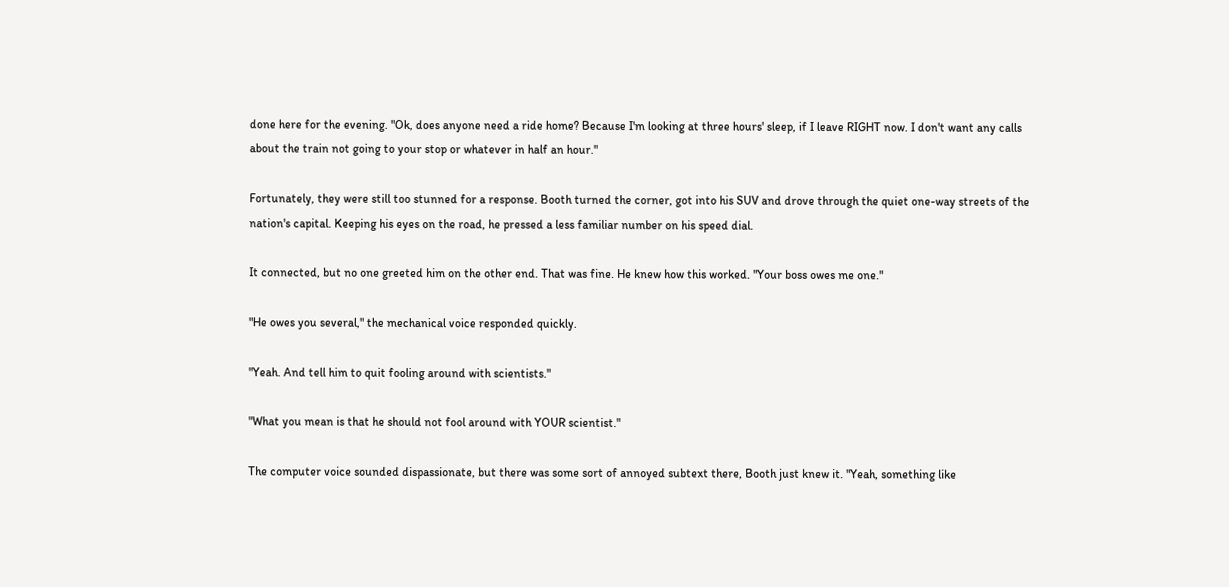done here for the evening. "Ok, does anyone need a ride home? Because I'm looking at three hours' sleep, if I leave RIGHT now. I don't want any calls about the train not going to your stop or whatever in half an hour."

Fortunately, they were still too stunned for a response. Booth turned the corner, got into his SUV and drove through the quiet one-way streets of the nation's capital. Keeping his eyes on the road, he pressed a less familiar number on his speed dial.

It connected, but no one greeted him on the other end. That was fine. He knew how this worked. "Your boss owes me one."

"He owes you several," the mechanical voice responded quickly.

"Yeah. And tell him to quit fooling around with scientists."

"What you mean is that he should not fool around with YOUR scientist."

The computer voice sounded dispassionate, but there was some sort of annoyed subtext there, Booth just knew it. "Yeah, something like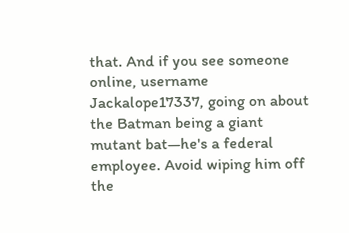that. And if you see someone online, username Jackalope17337, going on about the Batman being a giant mutant bat—he's a federal employee. Avoid wiping him off the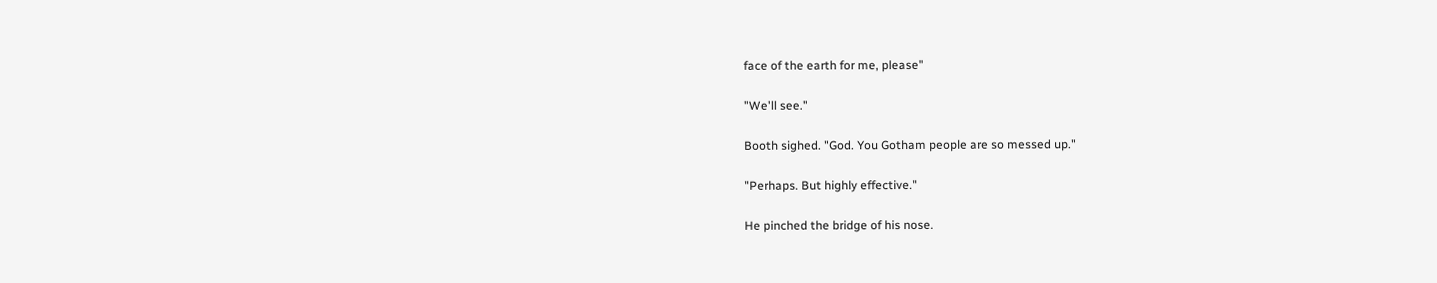face of the earth for me, please"

"We'll see."

Booth sighed. "God. You Gotham people are so messed up."

"Perhaps. But highly effective."

He pinched the bridge of his nose.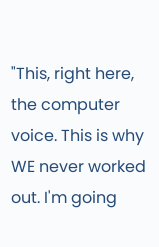"This, right here, the computer voice. This is why WE never worked out. I'm going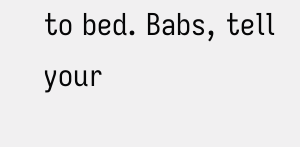to bed. Babs, tell your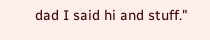dad I said hi and stuff."